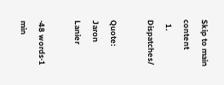Skip to main content
  1. Dispatches/

Quote: Jaron Lanier

·48 words·1 min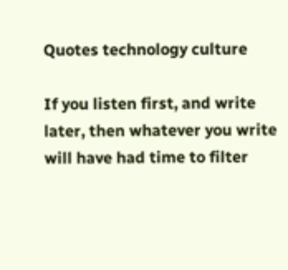Quotes technology culture

If you listen first, and write later, then whatever you write will have had time to filter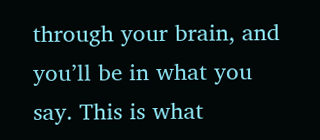through your brain, and you’ll be in what you say. This is what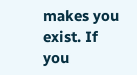makes you exist. If you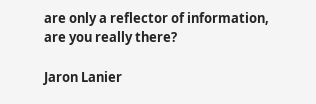are only a reflector of information, are you really there?

Jaron Lanier